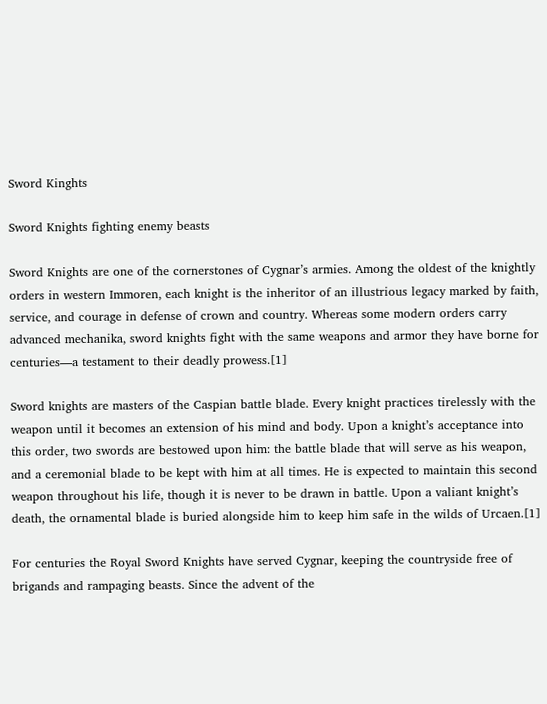Sword Kinghts

Sword Knights fighting enemy beasts

Sword Knights are one of the cornerstones of Cygnar’s armies. Among the oldest of the knightly orders in western Immoren, each knight is the inheritor of an illustrious legacy marked by faith, service, and courage in defense of crown and country. Whereas some modern orders carry advanced mechanika, sword knights fight with the same weapons and armor they have borne for centuries—a testament to their deadly prowess.[1]

Sword knights are masters of the Caspian battle blade. Every knight practices tirelessly with the weapon until it becomes an extension of his mind and body. Upon a knight’s acceptance into this order, two swords are bestowed upon him: the battle blade that will serve as his weapon, and a ceremonial blade to be kept with him at all times. He is expected to maintain this second weapon throughout his life, though it is never to be drawn in battle. Upon a valiant knight’s death, the ornamental blade is buried alongside him to keep him safe in the wilds of Urcaen.[1]

For centuries the Royal Sword Knights have served Cygnar, keeping the countryside free of brigands and rampaging beasts. Since the advent of the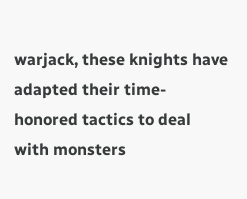warjack, these knights have adapted their time-honored tactics to deal with monsters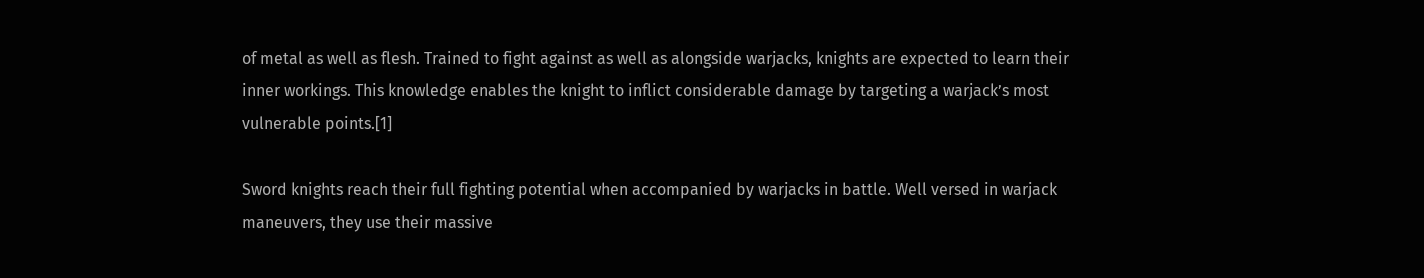of metal as well as flesh. Trained to fight against as well as alongside warjacks, knights are expected to learn their inner workings. This knowledge enables the knight to inflict considerable damage by targeting a warjack’s most vulnerable points.[1]

Sword knights reach their full fighting potential when accompanied by warjacks in battle. Well versed in warjack maneuvers, they use their massive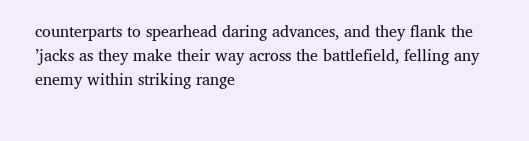counterparts to spearhead daring advances, and they flank the ’jacks as they make their way across the battlefield, felling any enemy within striking range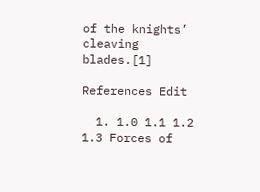of the knights’ cleaving blades.[1]

References Edit

  1. 1.0 1.1 1.2 1.3 Forces of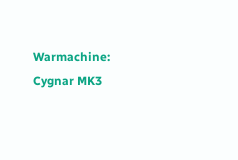Warmachine: Cygnar MK3